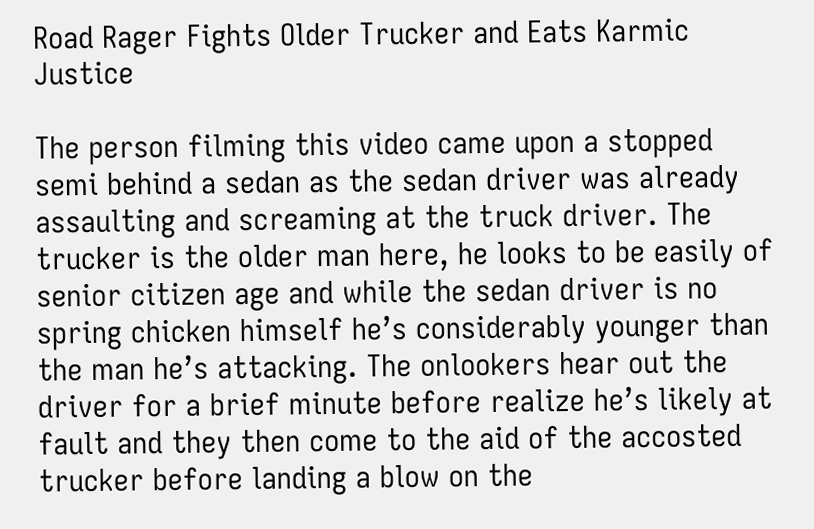Road Rager Fights Older Trucker and Eats Karmic Justice

The person filming this video came upon a stopped semi behind a sedan as the sedan driver was already assaulting and screaming at the truck driver. The trucker is the older man here, he looks to be easily of senior citizen age and while the sedan driver is no spring chicken himself he’s considerably younger than the man he’s attacking. The onlookers hear out the driver for a brief minute before realize he’s likely at fault and they then come to the aid of the accosted trucker before landing a blow on the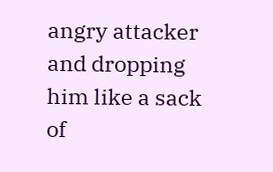angry attacker and dropping him like a sack of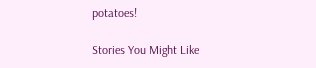potatoes!

Stories You Might Like